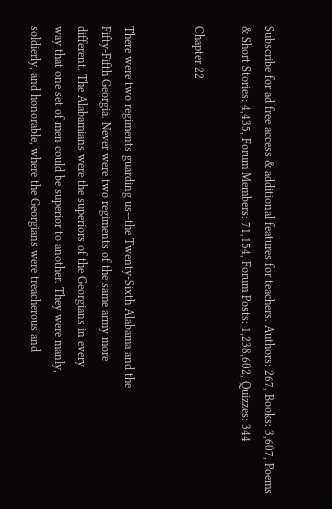Subscribe for ad free access & additional features for teachers. Authors: 267, Books: 3,607, Poems & Short Stories: 4,435, Forum Members: 71,154, Forum Posts: 1,238,602, Quizzes: 344

Chapter 22


There were two regiments guarding us--the Twenty-Sixth Alabama and the
Fifty-Fifth Georgia. Never were two regiments of the same army more
different. The Alabamians were the superiors of the Georgians in every
way that one set of men could be superior to another. They were manly,
soldierly, and honorable, where the Georgians were treacherous and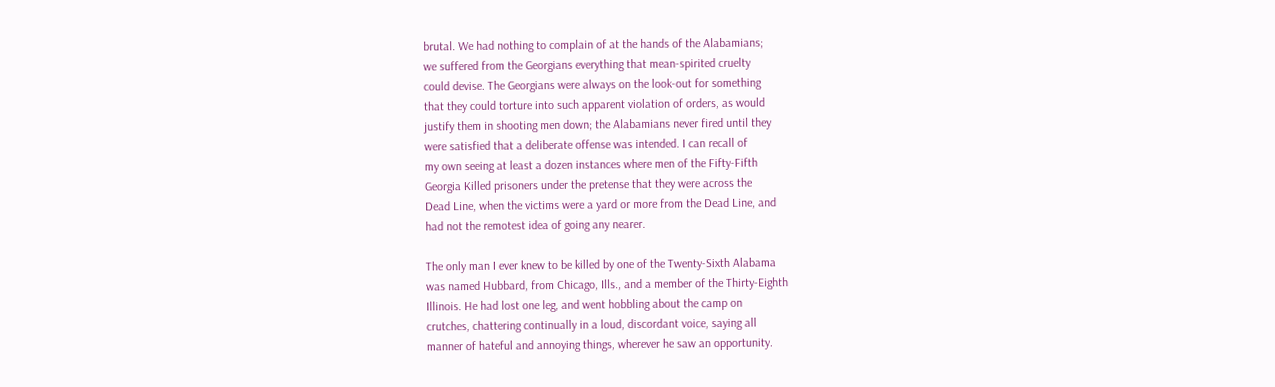brutal. We had nothing to complain of at the hands of the Alabamians;
we suffered from the Georgians everything that mean-spirited cruelty
could devise. The Georgians were always on the look-out for something
that they could torture into such apparent violation of orders, as would
justify them in shooting men down; the Alabamians never fired until they
were satisfied that a deliberate offense was intended. I can recall of
my own seeing at least a dozen instances where men of the Fifty-Fifth
Georgia Killed prisoners under the pretense that they were across the
Dead Line, when the victims were a yard or more from the Dead Line, and
had not the remotest idea of going any nearer.

The only man I ever knew to be killed by one of the Twenty-Sixth Alabama
was named Hubbard, from Chicago, Ills., and a member of the Thirty-Eighth
Illinois. He had lost one leg, and went hobbling about the camp on
crutches, chattering continually in a loud, discordant voice, saying all
manner of hateful and annoying things, wherever he saw an opportunity.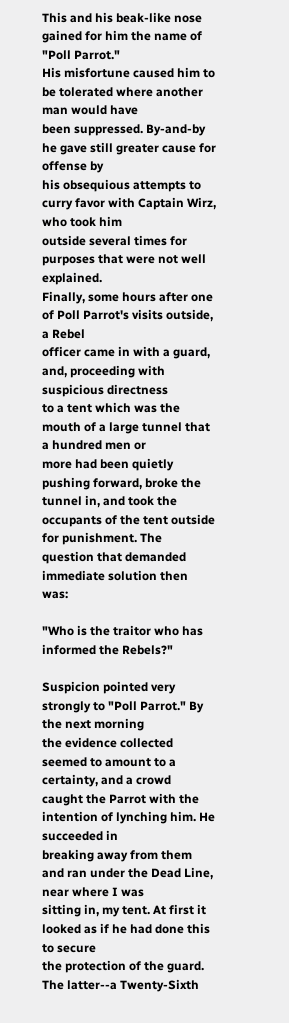This and his beak-like nose gained for him the name of "Poll Parrot."
His misfortune caused him to be tolerated where another man would have
been suppressed. By-and-by he gave still greater cause for offense by
his obsequious attempts to curry favor with Captain Wirz, who took him
outside several times for purposes that were not well explained.
Finally, some hours after one of Poll Parrot's visits outside, a Rebel
officer came in with a guard, and, proceeding with suspicious directness
to a tent which was the mouth of a large tunnel that a hundred men or
more had been quietly pushing forward, broke the tunnel in, and took the
occupants of the tent outside for punishment. The question that demanded
immediate solution then was:

"Who is the traitor who has informed the Rebels?"

Suspicion pointed very strongly to "Poll Parrot." By the next morning
the evidence collected seemed to amount to a certainty, and a crowd
caught the Parrot with the intention of lynching him. He succeeded in
breaking away from them and ran under the Dead Line, near where I was
sitting in, my tent. At first it looked as if he had done this to secure
the protection of the guard. The latter--a Twenty-Sixth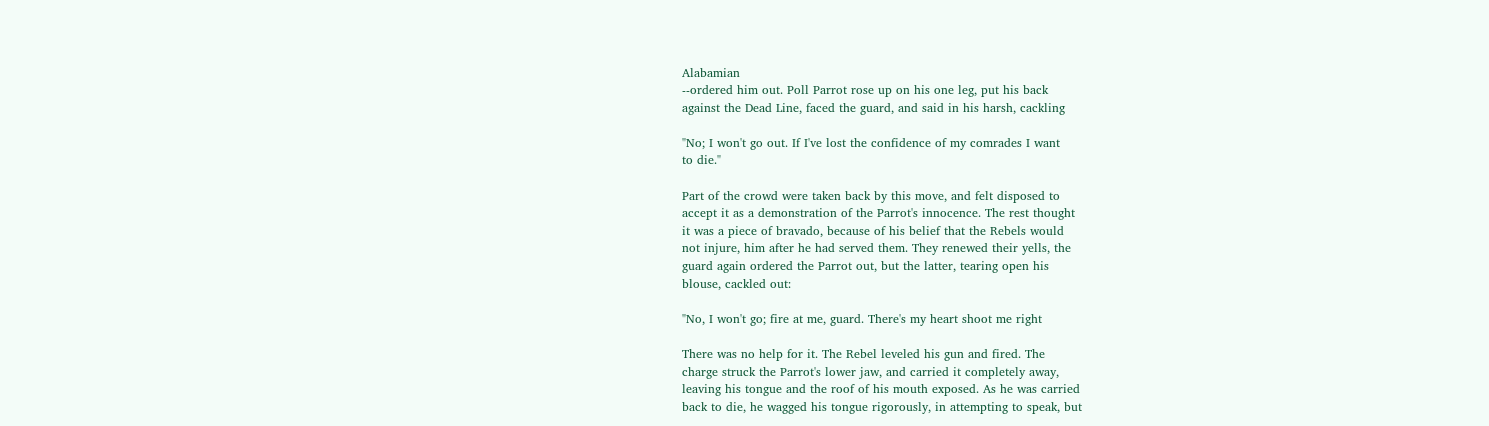Alabamian
--ordered him out. Poll Parrot rose up on his one leg, put his back
against the Dead Line, faced the guard, and said in his harsh, cackling

"No; I won't go out. If I've lost the confidence of my comrades I want
to die."

Part of the crowd were taken back by this move, and felt disposed to
accept it as a demonstration of the Parrot's innocence. The rest thought
it was a piece of bravado, because of his belief that the Rebels would
not injure, him after he had served them. They renewed their yells, the
guard again ordered the Parrot out, but the latter, tearing open his
blouse, cackled out:

"No, I won't go; fire at me, guard. There's my heart shoot me right

There was no help for it. The Rebel leveled his gun and fired. The
charge struck the Parrot's lower jaw, and carried it completely away,
leaving his tongue and the roof of his mouth exposed. As he was carried
back to die, he wagged his tongue rigorously, in attempting to speak, but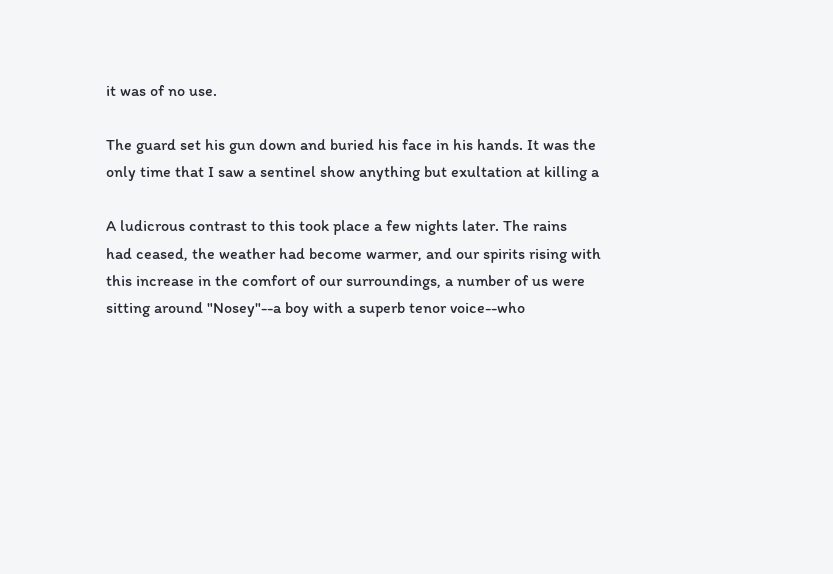it was of no use.

The guard set his gun down and buried his face in his hands. It was the
only time that I saw a sentinel show anything but exultation at killing a

A ludicrous contrast to this took place a few nights later. The rains
had ceased, the weather had become warmer, and our spirits rising with
this increase in the comfort of our surroundings, a number of us were
sitting around "Nosey"--a boy with a superb tenor voice--who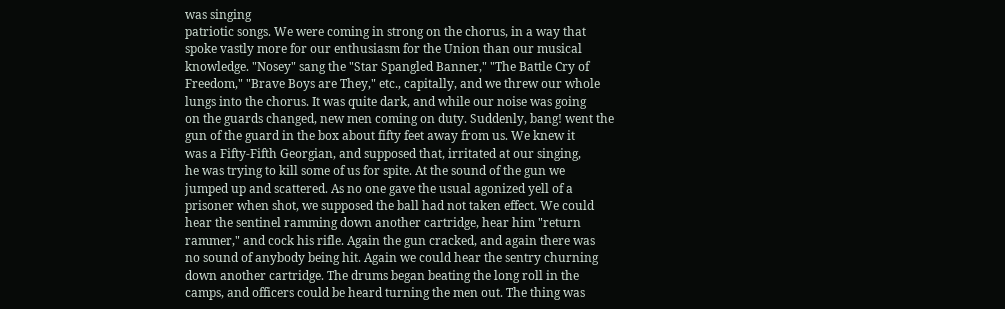was singing
patriotic songs. We were coming in strong on the chorus, in a way that
spoke vastly more for our enthusiasm for the Union than our musical
knowledge. "Nosey" sang the "Star Spangled Banner," "The Battle Cry of
Freedom," "Brave Boys are They," etc., capitally, and we threw our whole
lungs into the chorus. It was quite dark, and while our noise was going
on the guards changed, new men coming on duty. Suddenly, bang! went the
gun of the guard in the box about fifty feet away from us. We knew it
was a Fifty-Fifth Georgian, and supposed that, irritated at our singing,
he was trying to kill some of us for spite. At the sound of the gun we
jumped up and scattered. As no one gave the usual agonized yell of a
prisoner when shot, we supposed the ball had not taken effect. We could
hear the sentinel ramming down another cartridge, hear him "return
rammer," and cock his rifle. Again the gun cracked, and again there was
no sound of anybody being hit. Again we could hear the sentry churning
down another cartridge. The drums began beating the long roll in the
camps, and officers could be heard turning the men out. The thing was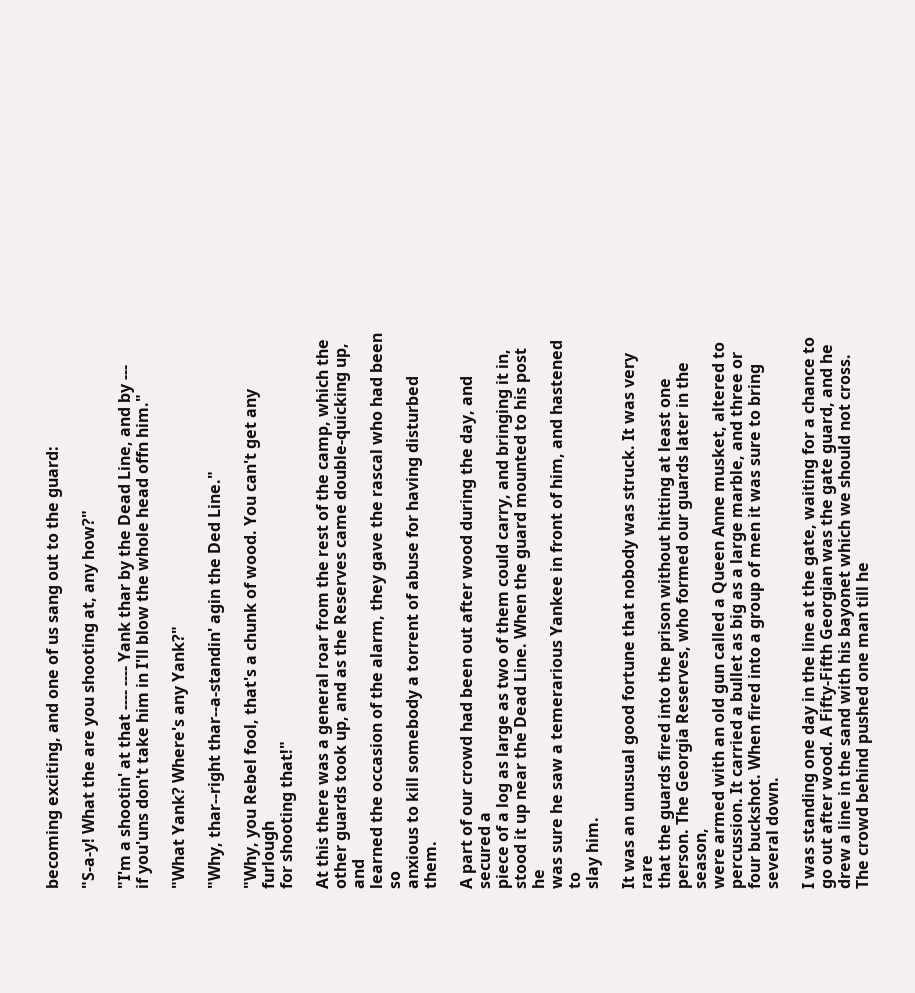becoming exciting, and one of us sang out to the guard:

"S-a-y! What the are you shooting at, any how?"

"I'm a shootin' at that ---- ---- Yank thar by the Dead Line, and by ---
if you'uns don't take him in I'll blow the whole head offn him."

"What Yank? Where's any Yank?"

"Why, thar--right thar--a-standin' agin the Ded Line."

"Why, you Rebel fool, that's a chunk of wood. You can't get any furlough
for shooting that!"

At this there was a general roar from the rest of the camp, which the
other guards took up, and as the Reserves came double-quicking up, and
learned the occasion of the alarm, they gave the rascal who had been so
anxious to kill somebody a torrent of abuse for having disturbed them.

A part of our crowd had been out after wood during the day, and secured a
piece of a log as large as two of them could carry, and bringing it in,
stood it up near the Dead Line. When the guard mounted to his post he
was sure he saw a temerarious Yankee in front of him, and hastened to
slay him.

It was an unusual good fortune that nobody was struck. It was very rare
that the guards fired into the prison without hitting at least one
person. The Georgia Reserves, who formed our guards later in the season,
were armed with an old gun called a Queen Anne musket, altered to
percussion. It carried a bullet as big as a large marble, and three or
four buckshot. When fired into a group of men it was sure to bring
several down.

I was standing one day in the line at the gate, waiting for a chance to
go out after wood. A Fifty-Fifth Georgian was the gate guard, and he
drew a line in the sand with his bayonet which we should not cross.
The crowd behind pushed one man till he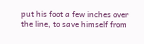put his foot a few inches over
the line, to save himself from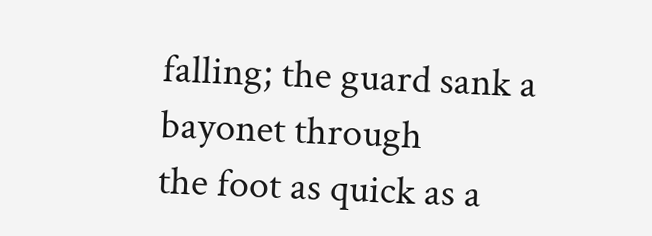falling; the guard sank a bayonet through
the foot as quick as a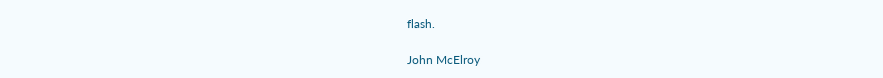flash.

John McElroy